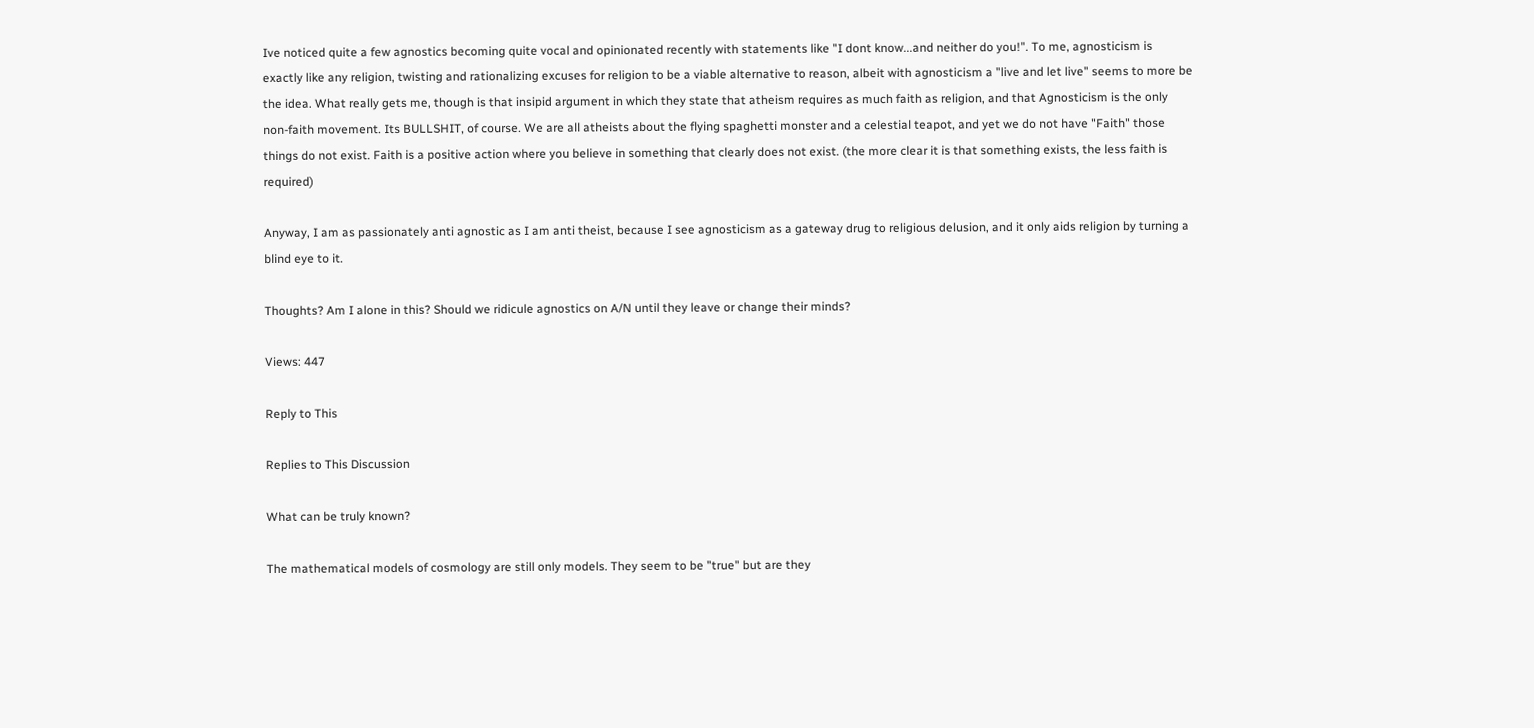Ive noticed quite a few agnostics becoming quite vocal and opinionated recently with statements like "I dont know...and neither do you!". To me, agnosticism is exactly like any religion, twisting and rationalizing excuses for religion to be a viable alternative to reason, albeit with agnosticism a "live and let live" seems to more be the idea. What really gets me, though is that insipid argument in which they state that atheism requires as much faith as religion, and that Agnosticism is the only non-faith movement. Its BULLSHIT, of course. We are all atheists about the flying spaghetti monster and a celestial teapot, and yet we do not have "Faith" those things do not exist. Faith is a positive action where you believe in something that clearly does not exist. (the more clear it is that something exists, the less faith is required)

Anyway, I am as passionately anti agnostic as I am anti theist, because I see agnosticism as a gateway drug to religious delusion, and it only aids religion by turning a blind eye to it.

Thoughts? Am I alone in this? Should we ridicule agnostics on A/N until they leave or change their minds?

Views: 447

Reply to This

Replies to This Discussion

What can be truly known?

The mathematical models of cosmology are still only models. They seem to be "true" but are they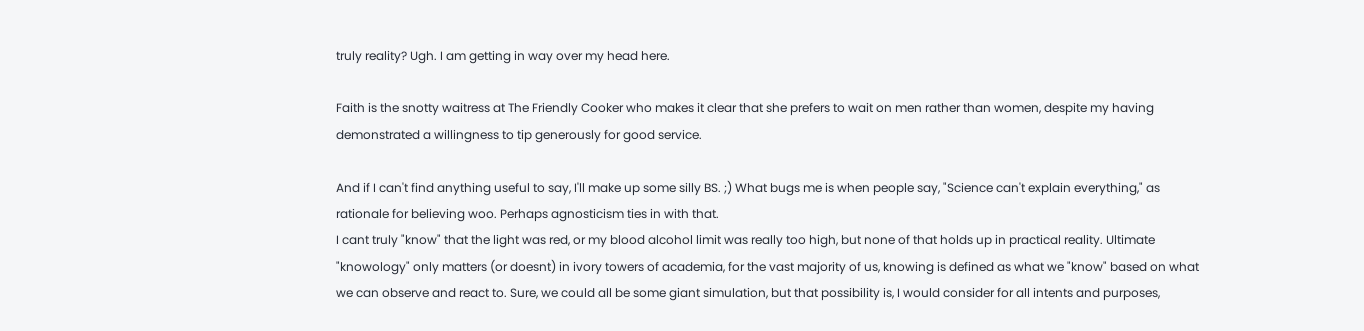truly reality? Ugh. I am getting in way over my head here.

Faith is the snotty waitress at The Friendly Cooker who makes it clear that she prefers to wait on men rather than women, despite my having demonstrated a willingness to tip generously for good service.

And if I can't find anything useful to say, I'll make up some silly BS. ;) What bugs me is when people say, "Science can't explain everything," as rationale for believing woo. Perhaps agnosticism ties in with that.
I cant truly "know" that the light was red, or my blood alcohol limit was really too high, but none of that holds up in practical reality. Ultimate "knowology" only matters (or doesnt) in ivory towers of academia, for the vast majority of us, knowing is defined as what we "know" based on what we can observe and react to. Sure, we could all be some giant simulation, but that possibility is, I would consider for all intents and purposes,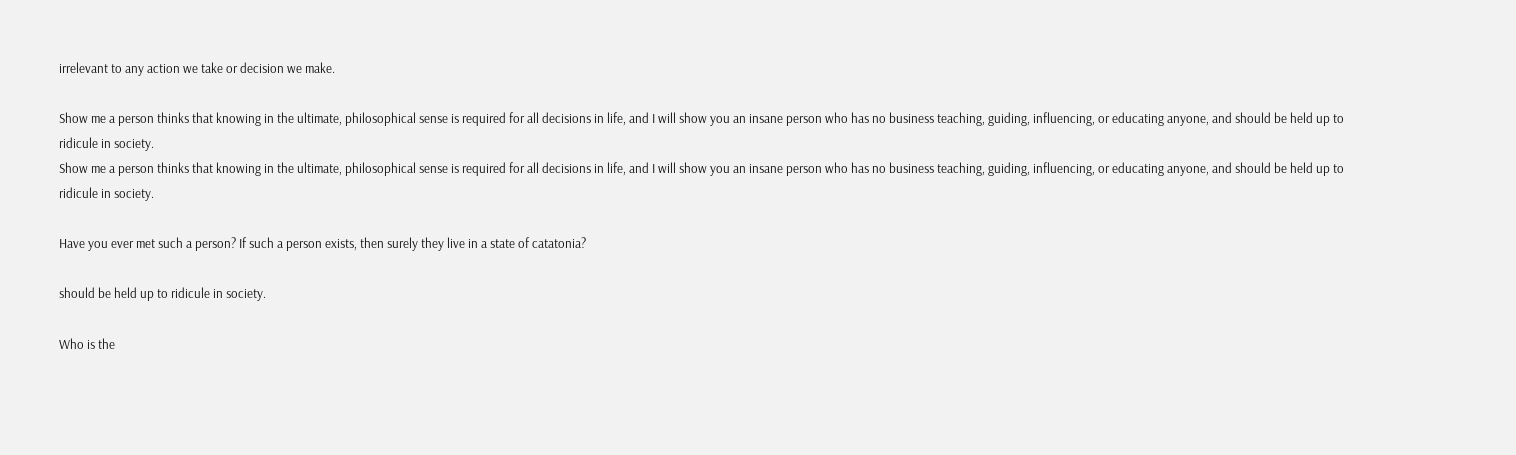irrelevant to any action we take or decision we make.

Show me a person thinks that knowing in the ultimate, philosophical sense is required for all decisions in life, and I will show you an insane person who has no business teaching, guiding, influencing, or educating anyone, and should be held up to ridicule in society.
Show me a person thinks that knowing in the ultimate, philosophical sense is required for all decisions in life, and I will show you an insane person who has no business teaching, guiding, influencing, or educating anyone, and should be held up to ridicule in society.

Have you ever met such a person? If such a person exists, then surely they live in a state of catatonia?

should be held up to ridicule in society.

Who is the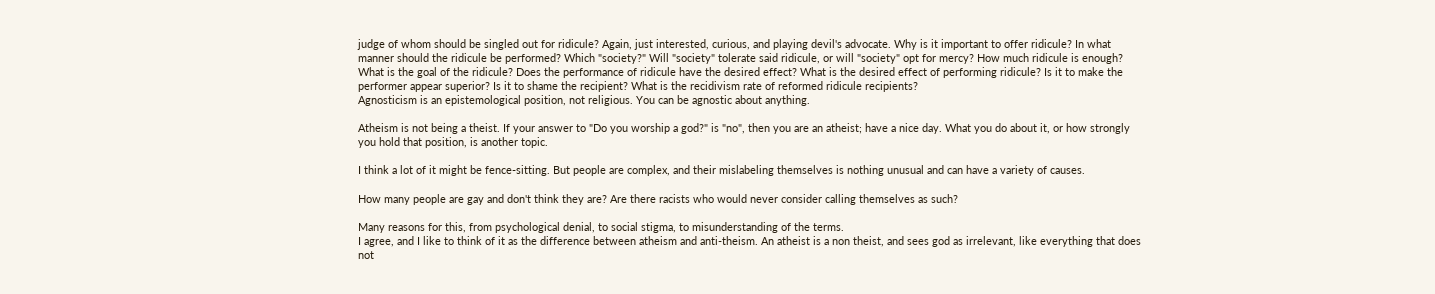judge of whom should be singled out for ridicule? Again, just interested, curious, and playing devil's advocate. Why is it important to offer ridicule? In what manner should the ridicule be performed? Which "society?" Will "society" tolerate said ridicule, or will "society" opt for mercy? How much ridicule is enough? What is the goal of the ridicule? Does the performance of ridicule have the desired effect? What is the desired effect of performing ridicule? Is it to make the performer appear superior? Is it to shame the recipient? What is the recidivism rate of reformed ridicule recipients?
Agnosticism is an epistemological position, not religious. You can be agnostic about anything.

Atheism is not being a theist. If your answer to "Do you worship a god?" is "no", then you are an atheist; have a nice day. What you do about it, or how strongly you hold that position, is another topic.

I think a lot of it might be fence-sitting. But people are complex, and their mislabeling themselves is nothing unusual and can have a variety of causes.

How many people are gay and don't think they are? Are there racists who would never consider calling themselves as such?

Many reasons for this, from psychological denial, to social stigma, to misunderstanding of the terms.
I agree, and I like to think of it as the difference between atheism and anti-theism. An atheist is a non theist, and sees god as irrelevant, like everything that does not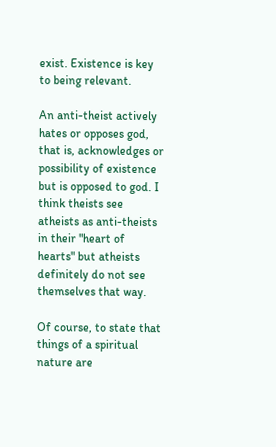exist. Existence is key to being relevant.

An anti-theist actively hates or opposes god, that is, acknowledges or possibility of existence but is opposed to god. I think theists see atheists as anti-theists in their "heart of hearts" but atheists definitely do not see themselves that way.

Of course, to state that things of a spiritual nature are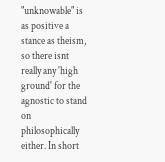"unknowable" is as positive a stance as theism, so there isnt really any 'high ground' for the agnostic to stand on philosophically either. In short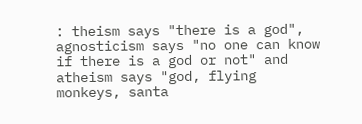: theism says "there is a god", agnosticism says "no one can know if there is a god or not" and atheism says "god, flying monkeys, santa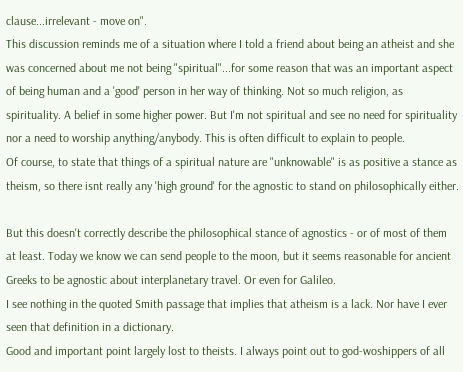clause...irrelevant - move on".
This discussion reminds me of a situation where I told a friend about being an atheist and she was concerned about me not being "spiritual"...for some reason that was an important aspect of being human and a 'good' person in her way of thinking. Not so much religion, as spirituality. A belief in some higher power. But I'm not spiritual and see no need for spirituality nor a need to worship anything/anybody. This is often difficult to explain to people.
Of course, to state that things of a spiritual nature are "unknowable" is as positive a stance as theism, so there isnt really any 'high ground' for the agnostic to stand on philosophically either.

But this doesn't correctly describe the philosophical stance of agnostics - or of most of them at least. Today we know we can send people to the moon, but it seems reasonable for ancient Greeks to be agnostic about interplanetary travel. Or even for Galileo.
I see nothing in the quoted Smith passage that implies that atheism is a lack. Nor have I ever seen that definition in a dictionary.
Good and important point largely lost to theists. I always point out to god-woshippers of all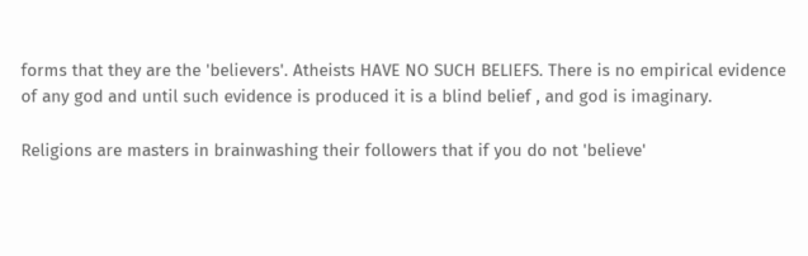forms that they are the 'believers'. Atheists HAVE NO SUCH BELIEFS. There is no empirical evidence of any god and until such evidence is produced it is a blind belief , and god is imaginary.

Religions are masters in brainwashing their followers that if you do not 'believe'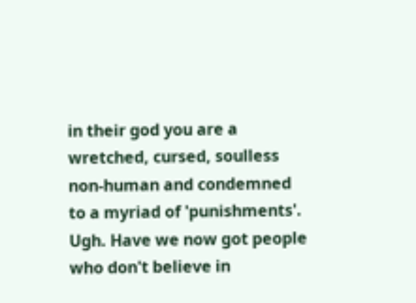in their god you are a wretched, cursed, soulless non-human and condemned to a myriad of 'punishments'.
Ugh. Have we now got people who don't believe in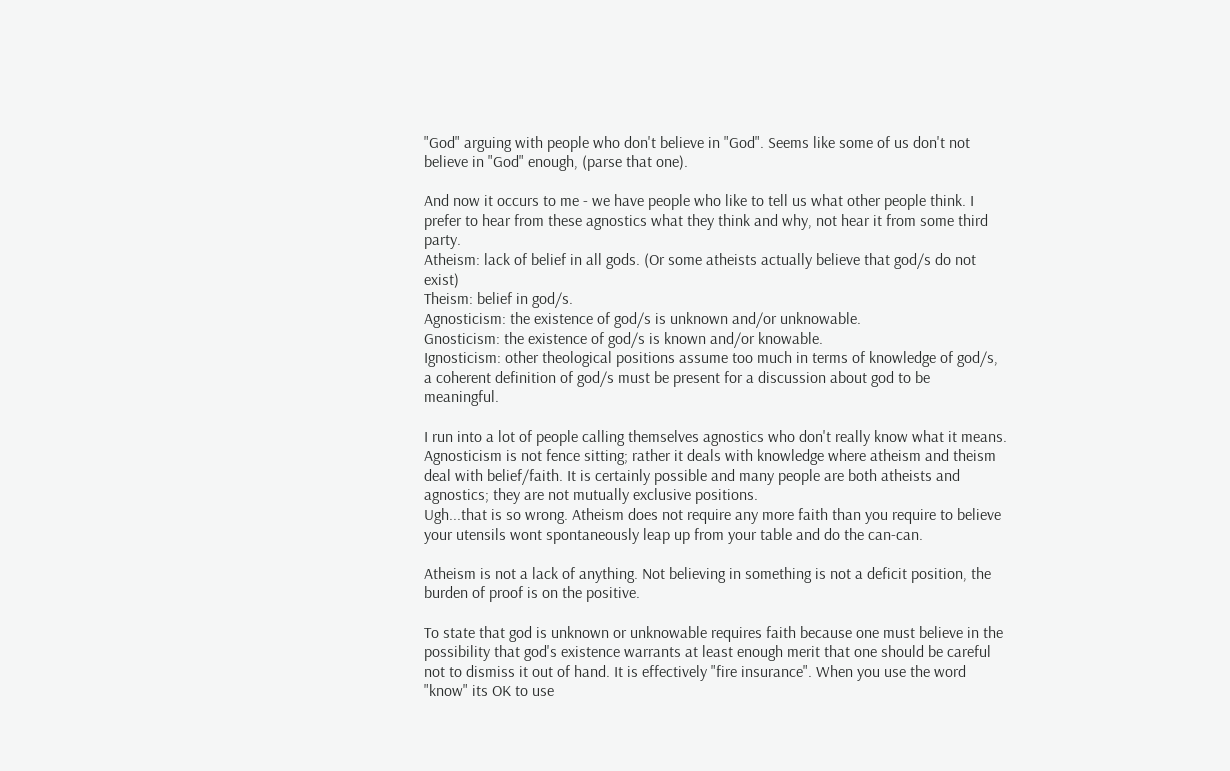"God" arguing with people who don't believe in "God". Seems like some of us don't not believe in "God" enough, (parse that one).

And now it occurs to me - we have people who like to tell us what other people think. I prefer to hear from these agnostics what they think and why, not hear it from some third party.
Atheism: lack of belief in all gods. (Or some atheists actually believe that god/s do not exist)
Theism: belief in god/s.
Agnosticism: the existence of god/s is unknown and/or unknowable.
Gnosticism: the existence of god/s is known and/or knowable.
Ignosticism: other theological positions assume too much in terms of knowledge of god/s, a coherent definition of god/s must be present for a discussion about god to be meaningful.

I run into a lot of people calling themselves agnostics who don't really know what it means. Agnosticism is not fence sitting; rather it deals with knowledge where atheism and theism deal with belief/faith. It is certainly possible and many people are both atheists and agnostics; they are not mutually exclusive positions.
Ugh...that is so wrong. Atheism does not require any more faith than you require to believe your utensils wont spontaneously leap up from your table and do the can-can.

Atheism is not a lack of anything. Not believing in something is not a deficit position, the burden of proof is on the positive.

To state that god is unknown or unknowable requires faith because one must believe in the possibility that god's existence warrants at least enough merit that one should be careful not to dismiss it out of hand. It is effectively "fire insurance". When you use the word "know" its OK to use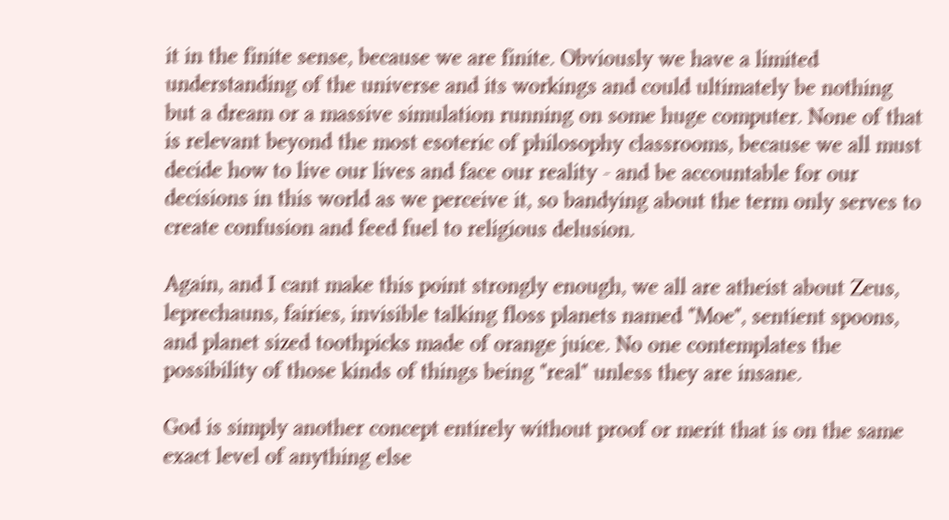it in the finite sense, because we are finite. Obviously we have a limited understanding of the universe and its workings and could ultimately be nothing but a dream or a massive simulation running on some huge computer. None of that is relevant beyond the most esoteric of philosophy classrooms, because we all must decide how to live our lives and face our reality - and be accountable for our decisions in this world as we perceive it, so bandying about the term only serves to create confusion and feed fuel to religious delusion.

Again, and I cant make this point strongly enough, we all are atheist about Zeus, leprechauns, fairies, invisible talking floss planets named "Moe", sentient spoons, and planet sized toothpicks made of orange juice. No one contemplates the possibility of those kinds of things being "real" unless they are insane.

God is simply another concept entirely without proof or merit that is on the same exact level of anything else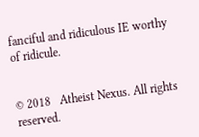fanciful and ridiculous IE worthy of ridicule.


© 2018   Atheist Nexus. All rights reserved.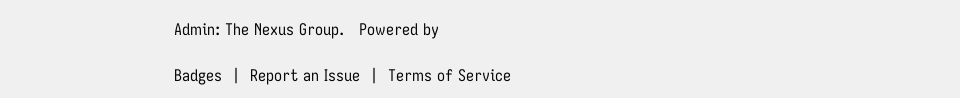Admin: The Nexus Group.   Powered by

Badges  |  Report an Issue  |  Terms of Service